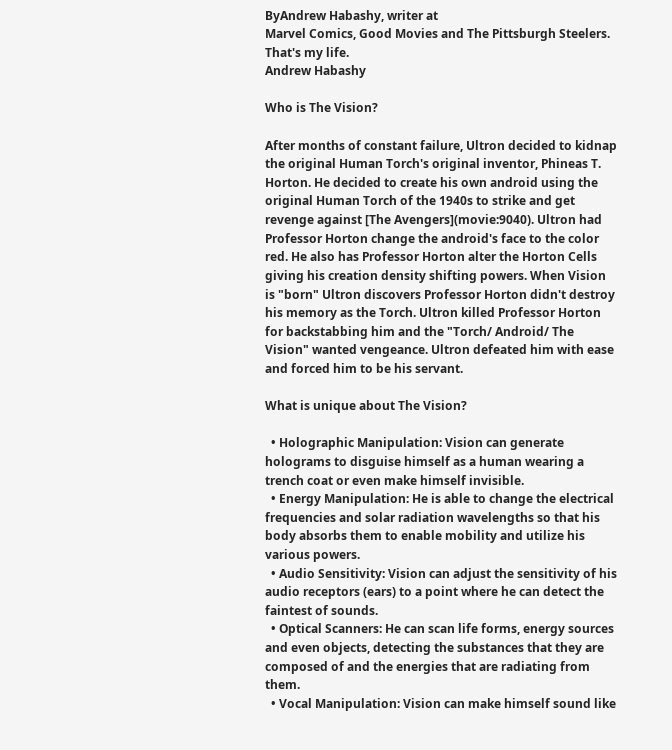ByAndrew Habashy, writer at
Marvel Comics, Good Movies and The Pittsburgh Steelers. That's my life.
Andrew Habashy

Who is The Vision?

After months of constant failure, Ultron decided to kidnap the original Human Torch's original inventor, Phineas T. Horton. He decided to create his own android using the original Human Torch of the 1940s to strike and get revenge against [The Avengers](movie:9040). Ultron had Professor Horton change the android's face to the color red. He also has Professor Horton alter the Horton Cells giving his creation density shifting powers. When Vision is "born" Ultron discovers Professor Horton didn't destroy his memory as the Torch. Ultron killed Professor Horton for backstabbing him and the "Torch/ Android/ The Vision" wanted vengeance. Ultron defeated him with ease and forced him to be his servant.

What is unique about The Vision?

  • Holographic Manipulation: Vision can generate holograms to disguise himself as a human wearing a trench coat or even make himself invisible.
  • Energy Manipulation: He is able to change the electrical frequencies and solar radiation wavelengths so that his body absorbs them to enable mobility and utilize his various powers.
  • Audio Sensitivity: Vision can adjust the sensitivity of his audio receptors (ears) to a point where he can detect the faintest of sounds.
  • Optical Scanners: He can scan life forms, energy sources and even objects, detecting the substances that they are composed of and the energies that are radiating from them.
  • Vocal Manipulation: Vision can make himself sound like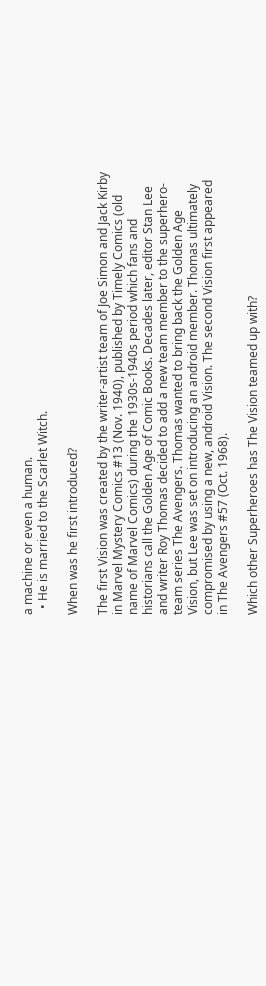a machine or even a human.
  • He is married to the Scarlet Witch.

When was he first introduced?

The first Vision was created by the writer-artist team of Joe Simon and Jack Kirby in Marvel Mystery Comics #13 (Nov. 1940), published by Timely Comics (old name of Marvel Comics) during the 1930s-1940s period which fans and historians call the Golden Age of Comic Books. Decades later, editor Stan Lee and writer Roy Thomas decided to add a new team member to the superhero-team series The Avengers. Thomas wanted to bring back the Golden Age Vision, but Lee was set on introducing an android member. Thomas ultimately compromised by using a new, android Vision. The second Vision first appeared in The Avengers #57 (Oct. 1968).

Which other Superheroes has The Vision teamed up with?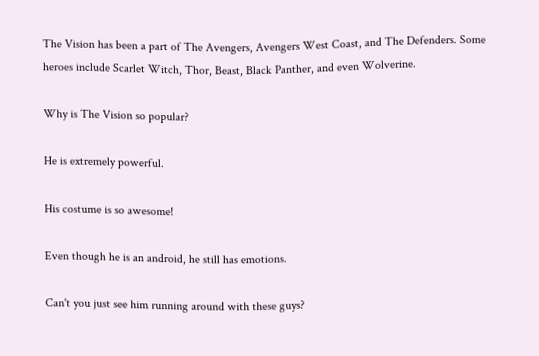The Vision has been a part of The Avengers, Avengers West Coast, and The Defenders. Some heroes include Scarlet Witch, Thor, Beast, Black Panther, and even Wolverine.

Why is The Vision so popular?

He is extremely powerful.

His costume is so awesome!

Even though he is an android, he still has emotions.

Can't you just see him running around with these guys?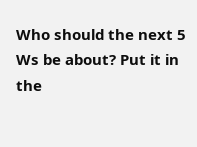Who should the next 5 Ws be about? Put it in the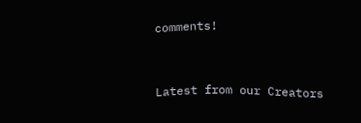comments!


Latest from our Creators